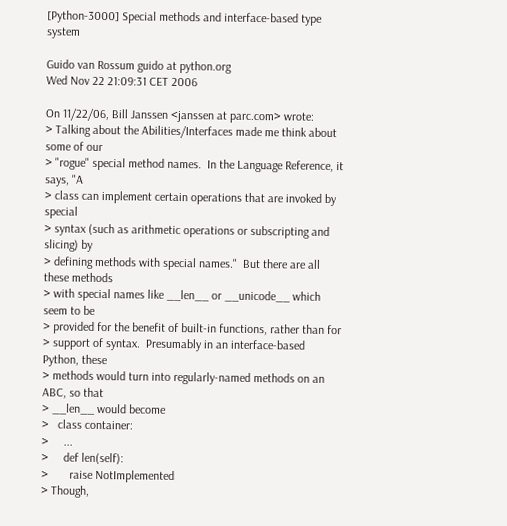[Python-3000] Special methods and interface-based type system

Guido van Rossum guido at python.org
Wed Nov 22 21:09:31 CET 2006

On 11/22/06, Bill Janssen <janssen at parc.com> wrote:
> Talking about the Abilities/Interfaces made me think about some of our
> "rogue" special method names.  In the Language Reference, it says, "A
> class can implement certain operations that are invoked by special
> syntax (such as arithmetic operations or subscripting and slicing) by
> defining methods with special names."  But there are all these methods
> with special names like __len__ or __unicode__ which seem to be
> provided for the benefit of built-in functions, rather than for
> support of syntax.  Presumably in an interface-based Python, these
> methods would turn into regularly-named methods on an ABC, so that
> __len__ would become
>   class container:
>     ...
>     def len(self):
>       raise NotImplemented
> Though,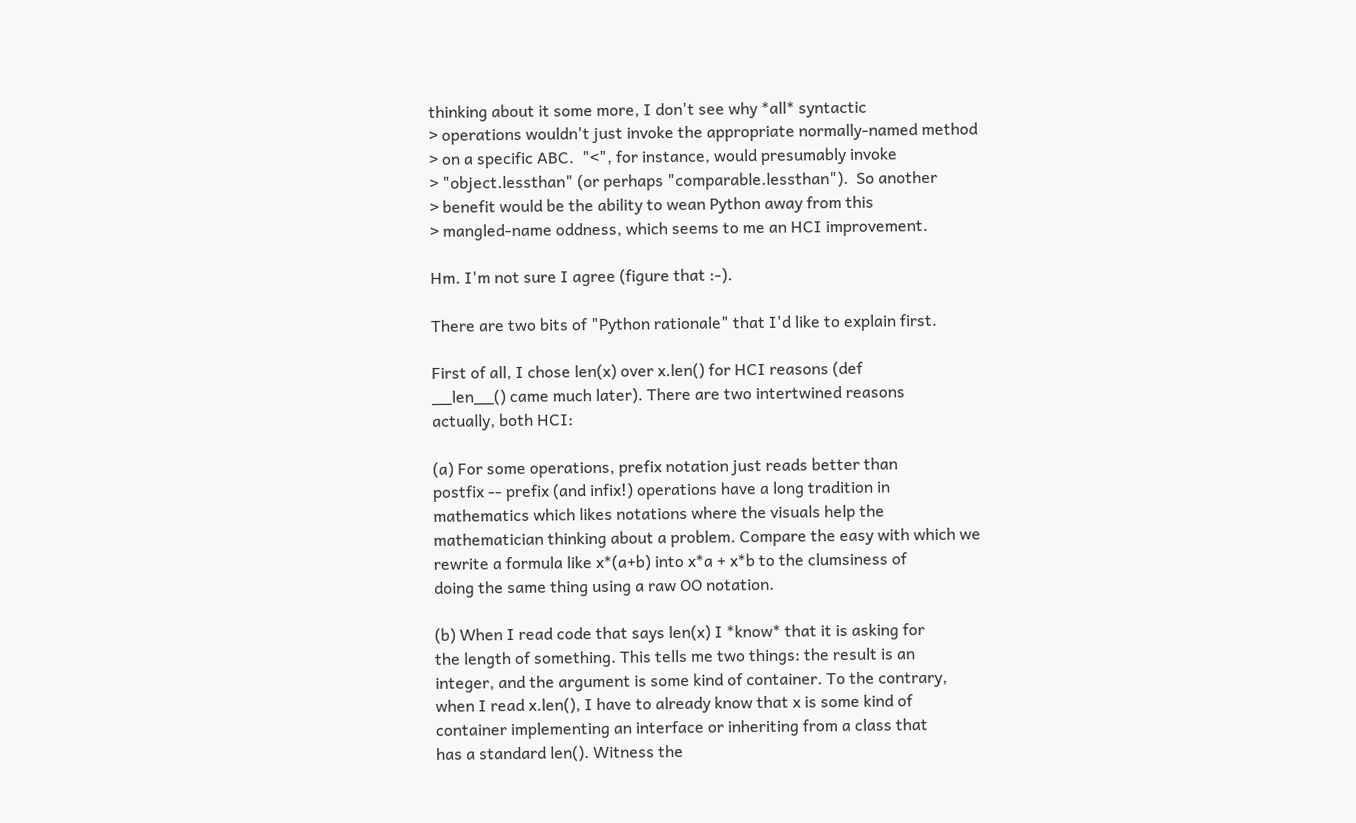thinking about it some more, I don't see why *all* syntactic
> operations wouldn't just invoke the appropriate normally-named method
> on a specific ABC.  "<", for instance, would presumably invoke
> "object.lessthan" (or perhaps "comparable.lessthan").  So another
> benefit would be the ability to wean Python away from this
> mangled-name oddness, which seems to me an HCI improvement.

Hm. I'm not sure I agree (figure that :-).

There are two bits of "Python rationale" that I'd like to explain first.

First of all, I chose len(x) over x.len() for HCI reasons (def
__len__() came much later). There are two intertwined reasons
actually, both HCI:

(a) For some operations, prefix notation just reads better than
postfix -- prefix (and infix!) operations have a long tradition in
mathematics which likes notations where the visuals help the
mathematician thinking about a problem. Compare the easy with which we
rewrite a formula like x*(a+b) into x*a + x*b to the clumsiness of
doing the same thing using a raw OO notation.

(b) When I read code that says len(x) I *know* that it is asking for
the length of something. This tells me two things: the result is an
integer, and the argument is some kind of container. To the contrary,
when I read x.len(), I have to already know that x is some kind of
container implementing an interface or inheriting from a class that
has a standard len(). Witness the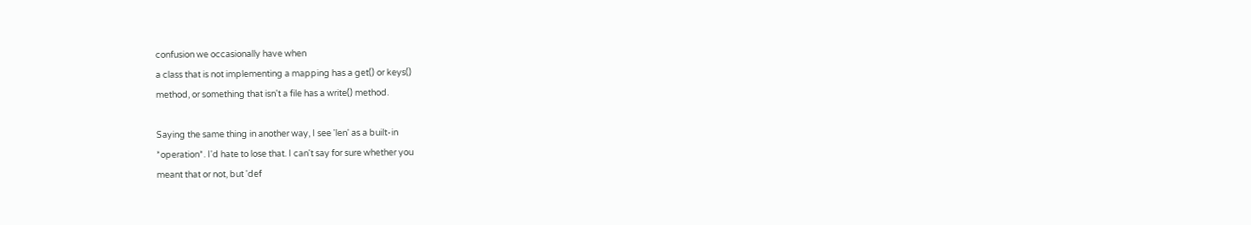confusion we occasionally have when
a class that is not implementing a mapping has a get() or keys()
method, or something that isn't a file has a write() method.

Saying the same thing in another way, I see 'len' as a built-in
*operation*. I'd hate to lose that. I can't say for sure whether you
meant that or not, but 'def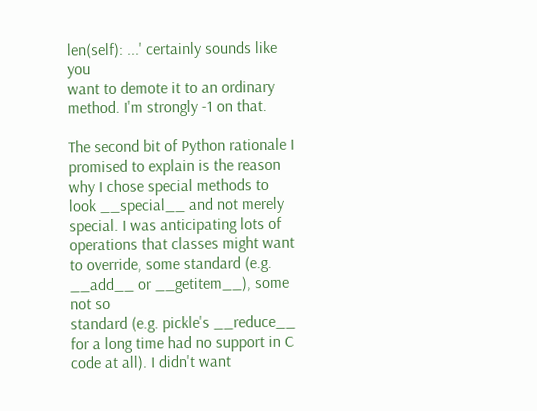len(self): ...' certainly sounds like you
want to demote it to an ordinary method. I'm strongly -1 on that.

The second bit of Python rationale I promised to explain is the reason
why I chose special methods to look __special__ and not merely
special. I was anticipating lots of operations that classes might want
to override, some standard (e.g. __add__ or __getitem__), some not so
standard (e.g. pickle's __reduce__ for a long time had no support in C
code at all). I didn't want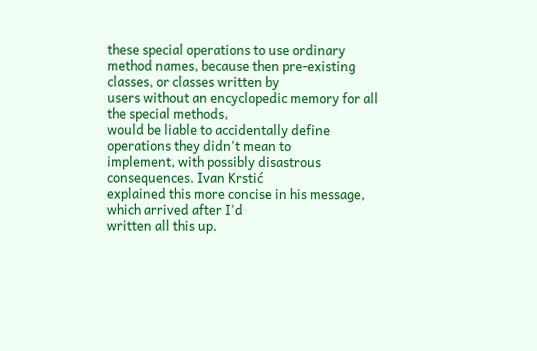these special operations to use ordinary
method names, because then pre-existing classes, or classes written by
users without an encyclopedic memory for all the special methods,
would be liable to accidentally define operations they didn't mean to
implement, with possibly disastrous consequences. Ivan Krstić
explained this more concise in his message, which arrived after I'd
written all this up.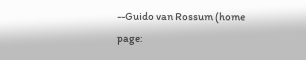--Guido van Rossum (home page: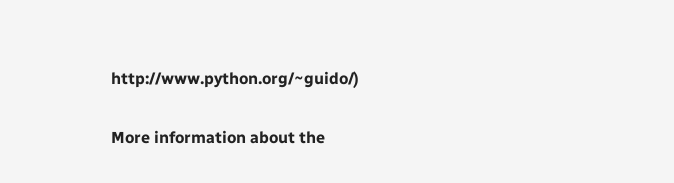http://www.python.org/~guido/)

More information about the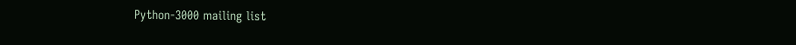Python-3000 mailing list